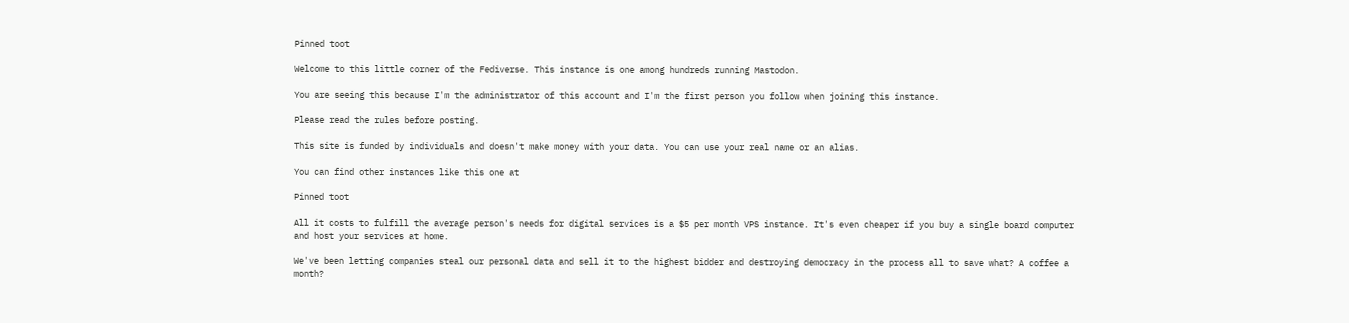Pinned toot

Welcome to this little corner of the Fediverse. This instance is one among hundreds running Mastodon.

You are seeing this because I'm the administrator of this account and I'm the first person you follow when joining this instance.

Please read the rules before posting.

This site is funded by individuals and doesn't make money with your data. You can use your real name or an alias.

You can find other instances like this one at

Pinned toot

All it costs to fulfill the average person's needs for digital services is a $5 per month VPS instance. It's even cheaper if you buy a single board computer and host your services at home.

We've been letting companies steal our personal data and sell it to the highest bidder and destroying democracy in the process all to save what? A coffee a month?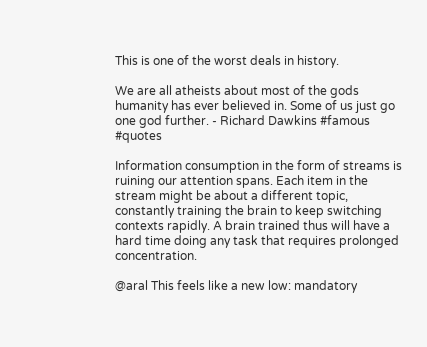This is one of the worst deals in history.

We are all atheists about most of the gods humanity has ever believed in. Some of us just go one god further. - Richard Dawkins #famous #quotes

Information consumption in the form of streams is ruining our attention spans. Each item in the stream might be about a different topic, constantly training the brain to keep switching contexts rapidly. A brain trained thus will have a hard time doing any task that requires prolonged concentration.

@aral This feels like a new low: mandatory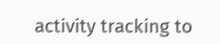activity tracking to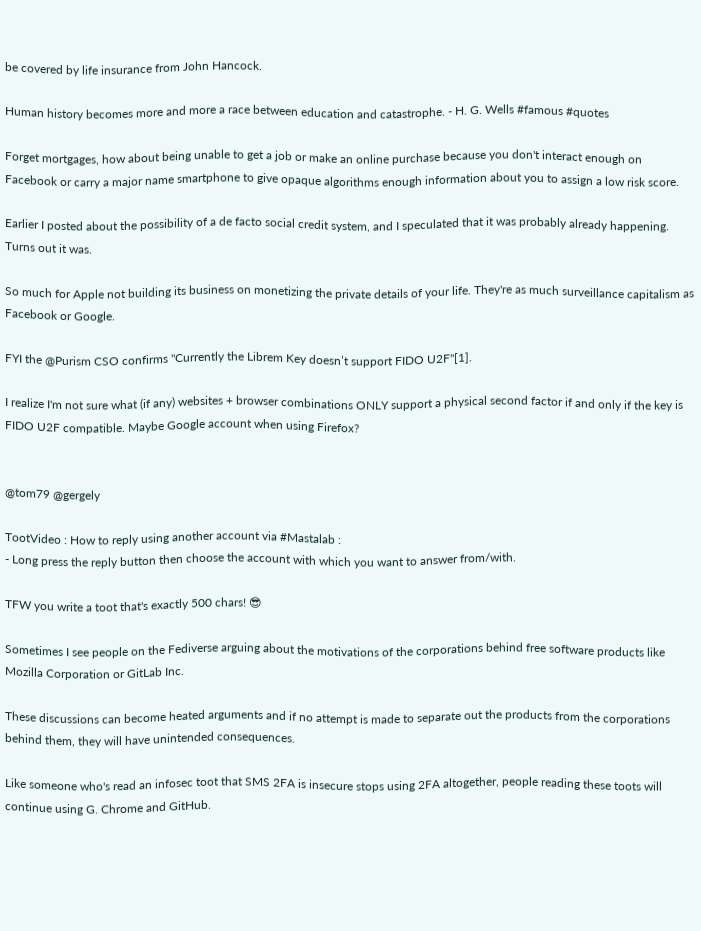be covered by life insurance from John Hancock.

Human history becomes more and more a race between education and catastrophe. - H. G. Wells #famous #quotes

Forget mortgages, how about being unable to get a job or make an online purchase because you don't interact enough on Facebook or carry a major name smartphone to give opaque algorithms enough information about you to assign a low risk score.

Earlier I posted about the possibility of a de facto social credit system, and I speculated that it was probably already happening. Turns out it was.

So much for Apple not building its business on monetizing the private details of your life. They're as much surveillance capitalism as Facebook or Google.

FYI the @Purism CSO confirms "Currently the Librem Key doesn’t support FIDO U2F"[1].

I realize I'm not sure what (if any) websites + browser combinations ONLY support a physical second factor if and only if the key is FIDO U2F compatible. Maybe Google account when using Firefox?


@tom79 @gergely

TootVideo : How to reply using another account via #Mastalab :
- Long press the reply button then choose the account with which you want to answer from/with.

TFW you write a toot that's exactly 500 chars! 😎

Sometimes I see people on the Fediverse arguing about the motivations of the corporations behind free software products like Mozilla Corporation or GitLab Inc.

These discussions can become heated arguments and if no attempt is made to separate out the products from the corporations behind them, they will have unintended consequences.

Like someone who's read an infosec toot that SMS 2FA is insecure stops using 2FA altogether, people reading these toots will continue using G. Chrome and GitHub.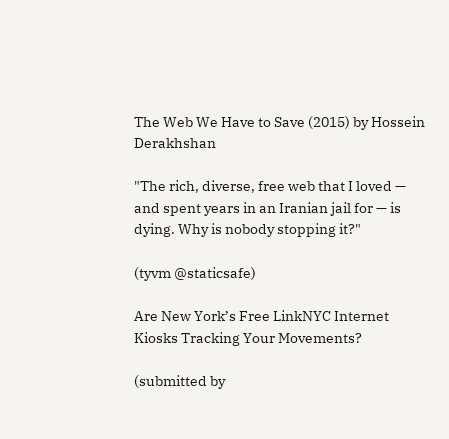The Web We Have to Save (2015) by Hossein Derakhshan

"The rich, diverse, free web that I loved — and spent years in an Iranian jail for — is dying. Why is nobody stopping it?"

(tyvm @staticsafe)

Are New York’s Free LinkNYC Internet Kiosks Tracking Your Movements?

(submitted by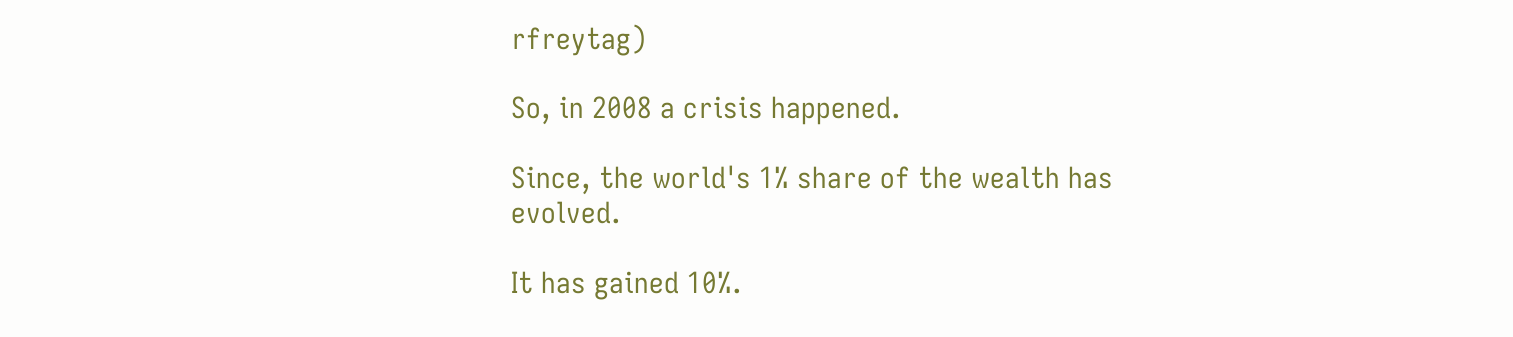rfreytag)

So, in 2008 a crisis happened.

Since, the world's 1% share of the wealth has evolved.

It has gained 10%.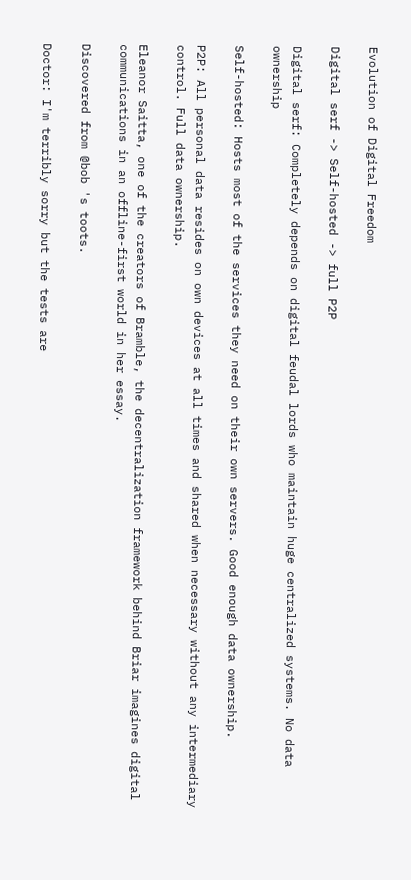Evolution of Digital Freedom

Digital serf -> Self-hosted -> full P2P

Digital serf: Completely depends on digital feudal lords who maintain huge centralized systems. No data ownership

Self-hosted: Hosts most of the services they need on their own servers. Good enough data ownership.

P2P: All personal data resides on own devices at all times and shared when necessary without any intermediary control. Full data ownership.

Eleanor Saitta, one of the creators of Bramble, the decentralization framework behind Briar imagines digital communications in an offline-first world in her essay.

Discovered from @bob 's toots.

Doctor: I'm terribly sorry but the tests are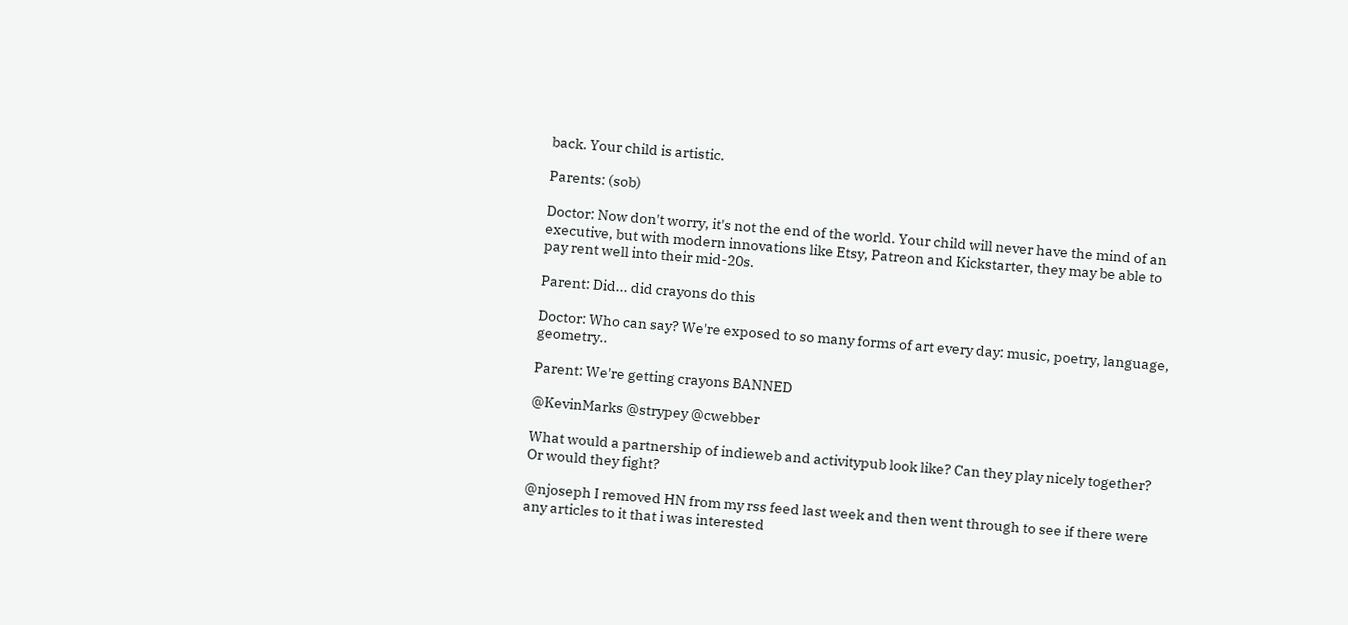back. Your child is artistic.

Parents: (sob)

Doctor: Now don't worry, it's not the end of the world. Your child will never have the mind of an executive, but with modern innovations like Etsy, Patreon and Kickstarter, they may be able to pay rent well into their mid-20s.

Parent: Did... did crayons do this

Doctor: Who can say? We're exposed to so many forms of art every day: music, poetry, language, geometry..

Parent: We're getting crayons BANNED

@KevinMarks @strypey @cwebber

What would a partnership of indieweb and activitypub look like? Can they play nicely together? Or would they fight?

@njoseph I removed HN from my rss feed last week and then went through to see if there were any articles to it that i was interested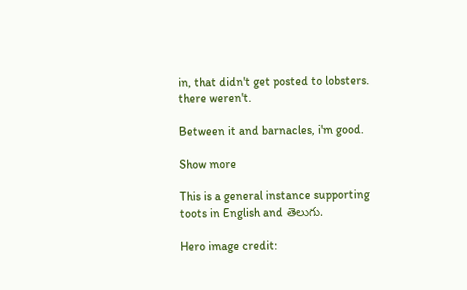in, that didn't get posted to lobsters. there weren't.

Between it and barnacles, i'm good.

Show more

This is a general instance supporting toots in English and తెలుగు.

Hero image credit: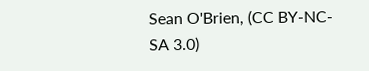Sean O'Brien, (CC BY-NC-SA 3.0)